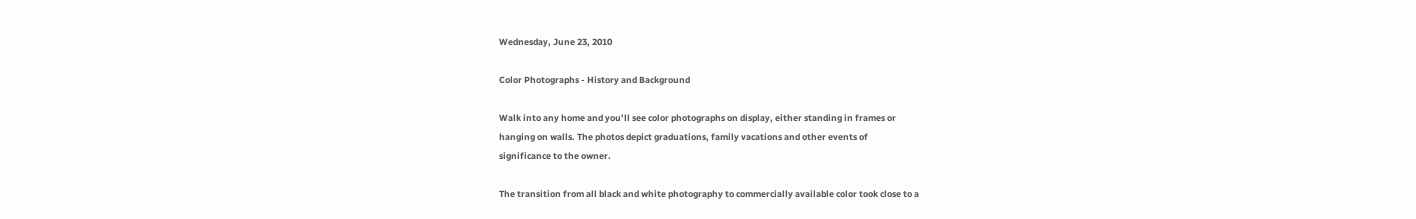Wednesday, June 23, 2010

Color Photographs - History and Background

Walk into any home and you’ll see color photographs on display, either standing in frames or
hanging on walls. The photos depict graduations, family vacations and other events of
significance to the owner.

The transition from all black and white photography to commercially available color took close to a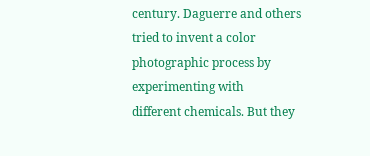century. Daguerre and others tried to invent a color photographic process by experimenting with
different chemicals. But they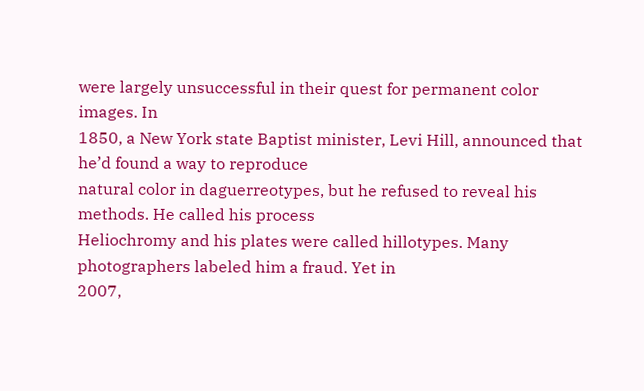were largely unsuccessful in their quest for permanent color images. In
1850, a New York state Baptist minister, Levi Hill, announced that he’d found a way to reproduce
natural color in daguerreotypes, but he refused to reveal his methods. He called his process
Heliochromy and his plates were called hillotypes. Many photographers labeled him a fraud. Yet in
2007,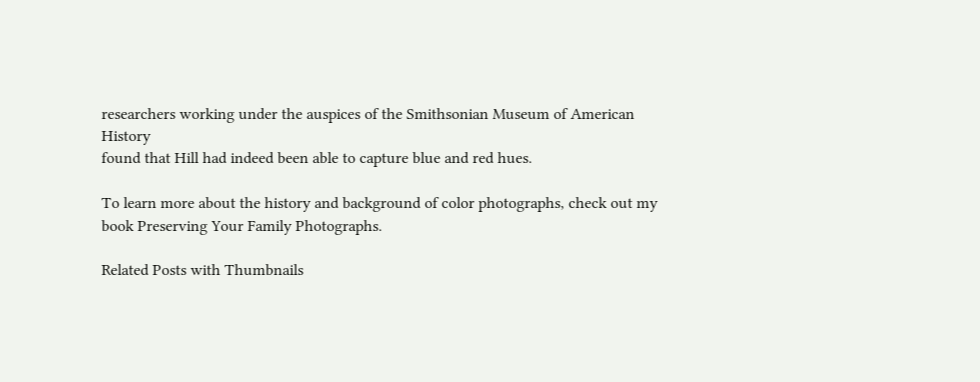researchers working under the auspices of the Smithsonian Museum of American History
found that Hill had indeed been able to capture blue and red hues.

To learn more about the history and background of color photographs, check out my book Preserving Your Family Photographs.

Related Posts with Thumbnails